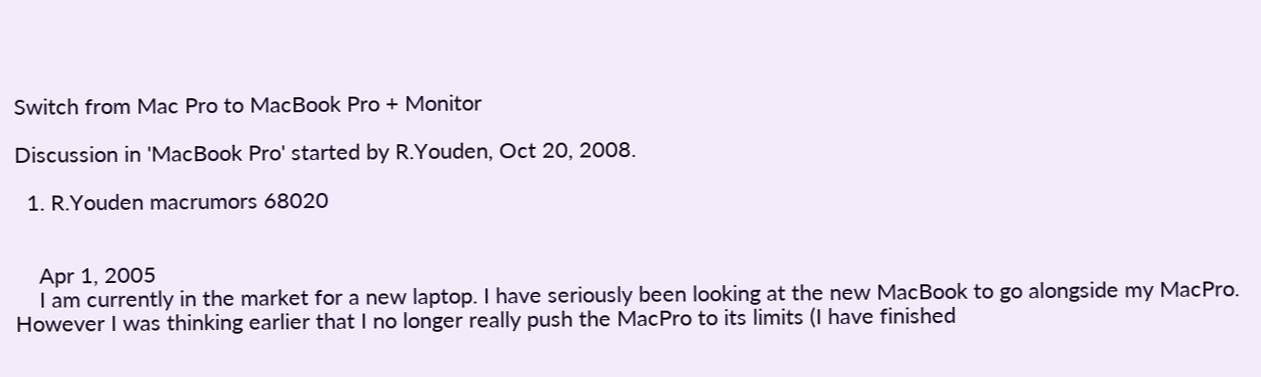Switch from Mac Pro to MacBook Pro + Monitor

Discussion in 'MacBook Pro' started by R.Youden, Oct 20, 2008.

  1. R.Youden macrumors 68020


    Apr 1, 2005
    I am currently in the market for a new laptop. I have seriously been looking at the new MacBook to go alongside my MacPro. However I was thinking earlier that I no longer really push the MacPro to its limits (I have finished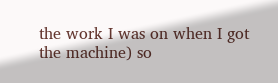the work I was on when I got the machine) so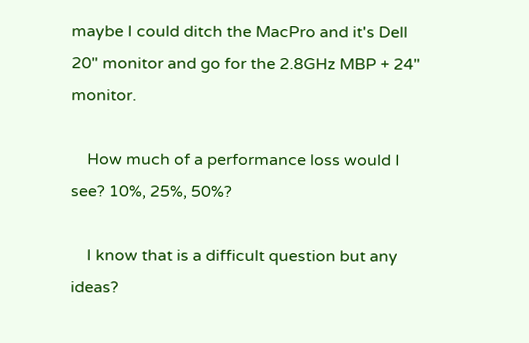maybe I could ditch the MacPro and it's Dell 20" monitor and go for the 2.8GHz MBP + 24" monitor.

    How much of a performance loss would I see? 10%, 25%, 50%?

    I know that is a difficult question but any ideas?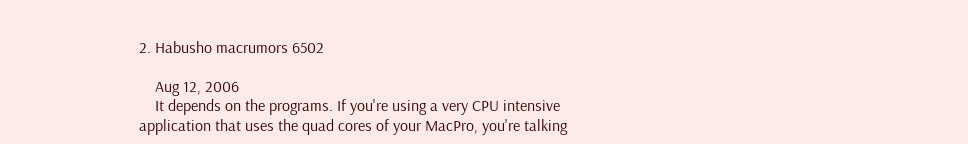2. Habusho macrumors 6502

    Aug 12, 2006
    It depends on the programs. If you're using a very CPU intensive application that uses the quad cores of your MacPro, you're talking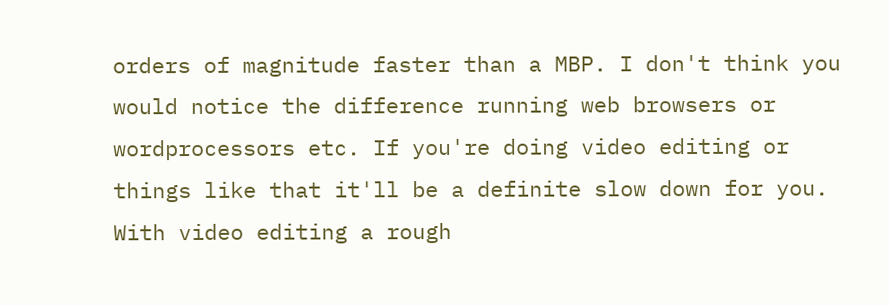orders of magnitude faster than a MBP. I don't think you would notice the difference running web browsers or wordprocessors etc. If you're doing video editing or things like that it'll be a definite slow down for you. With video editing a rough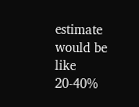estimate would be like 20-40%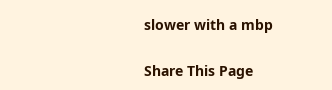slower with a mbp

Share This Page